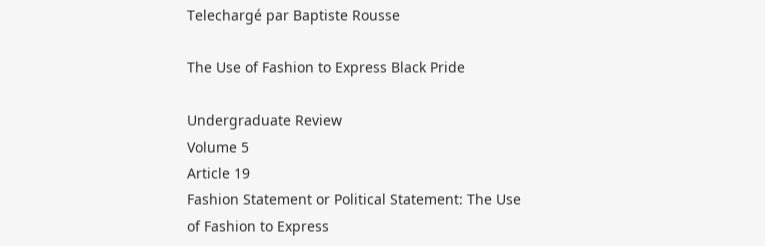Telechargé par Baptiste Rousse

The Use of Fashion to Express Black Pride

Undergraduate Review
Volume 5
Article 19
Fashion Statement or Political Statement: The Use
of Fashion to Express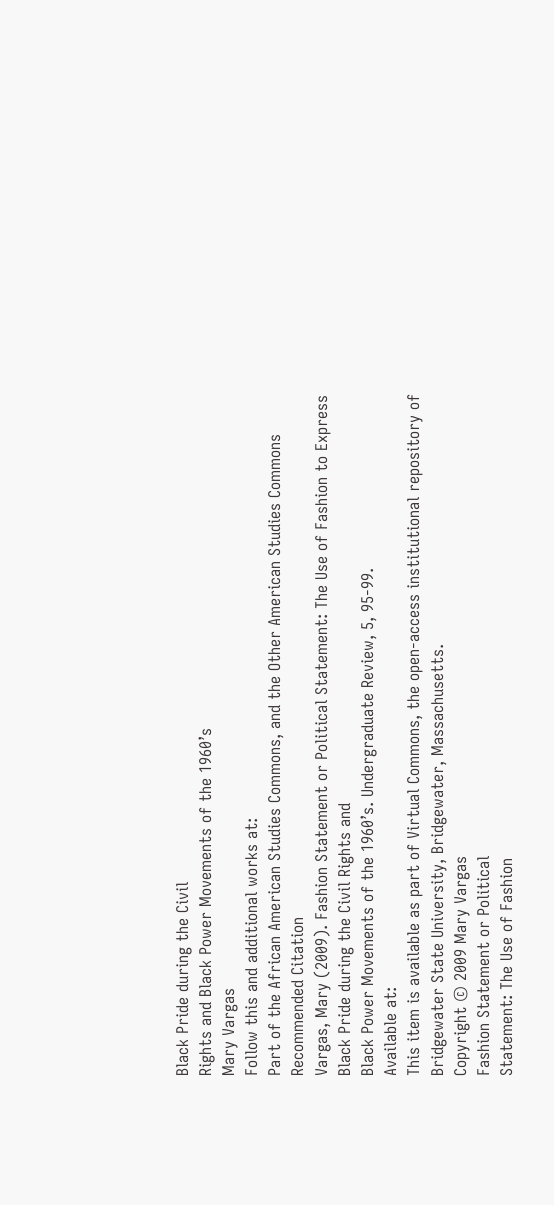Black Pride during the Civil
Rights and Black Power Movements of the 1960’s
Mary Vargas
Follow this and additional works at:
Part of the African American Studies Commons, and the Other American Studies Commons
Recommended Citation
Vargas, Mary (2009). Fashion Statement or Political Statement: The Use of Fashion to Express Black Pride during the Civil Rights and
Black Power Movements of the 1960’s. Undergraduate Review, 5, 95-99.
Available at:
This item is available as part of Virtual Commons, the open-access institutional repository of Bridgewater State University, Bridgewater, Massachusetts.
Copyright © 2009 Mary Vargas
Fashion Statement or Political
Statement: The Use of Fashion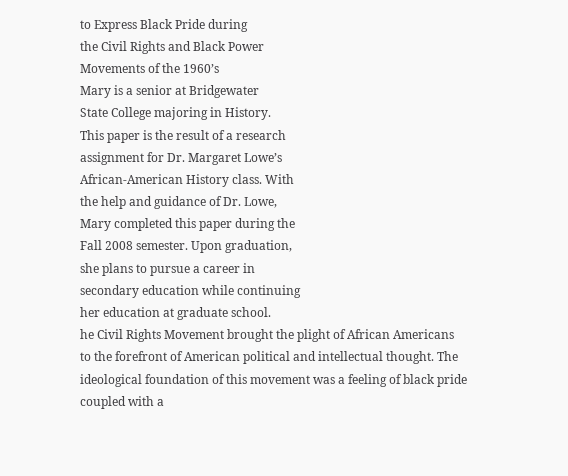to Express Black Pride during
the Civil Rights and Black Power
Movements of the 1960’s
Mary is a senior at Bridgewater
State College majoring in History.
This paper is the result of a research
assignment for Dr. Margaret Lowe’s
African-American History class. With
the help and guidance of Dr. Lowe,
Mary completed this paper during the
Fall 2008 semester. Upon graduation,
she plans to pursue a career in
secondary education while continuing
her education at graduate school.
he Civil Rights Movement brought the plight of African Americans
to the forefront of American political and intellectual thought. The
ideological foundation of this movement was a feeling of black pride
coupled with a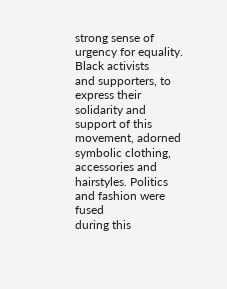strong sense of urgency for equality. Black activists
and supporters, to express their solidarity and support of this movement, adorned
symbolic clothing, accessories and hairstyles. Politics and fashion were fused
during this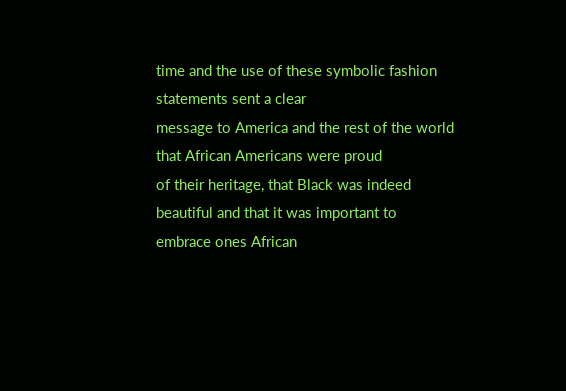time and the use of these symbolic fashion statements sent a clear
message to America and the rest of the world that African Americans were proud
of their heritage, that Black was indeed beautiful and that it was important to
embrace ones African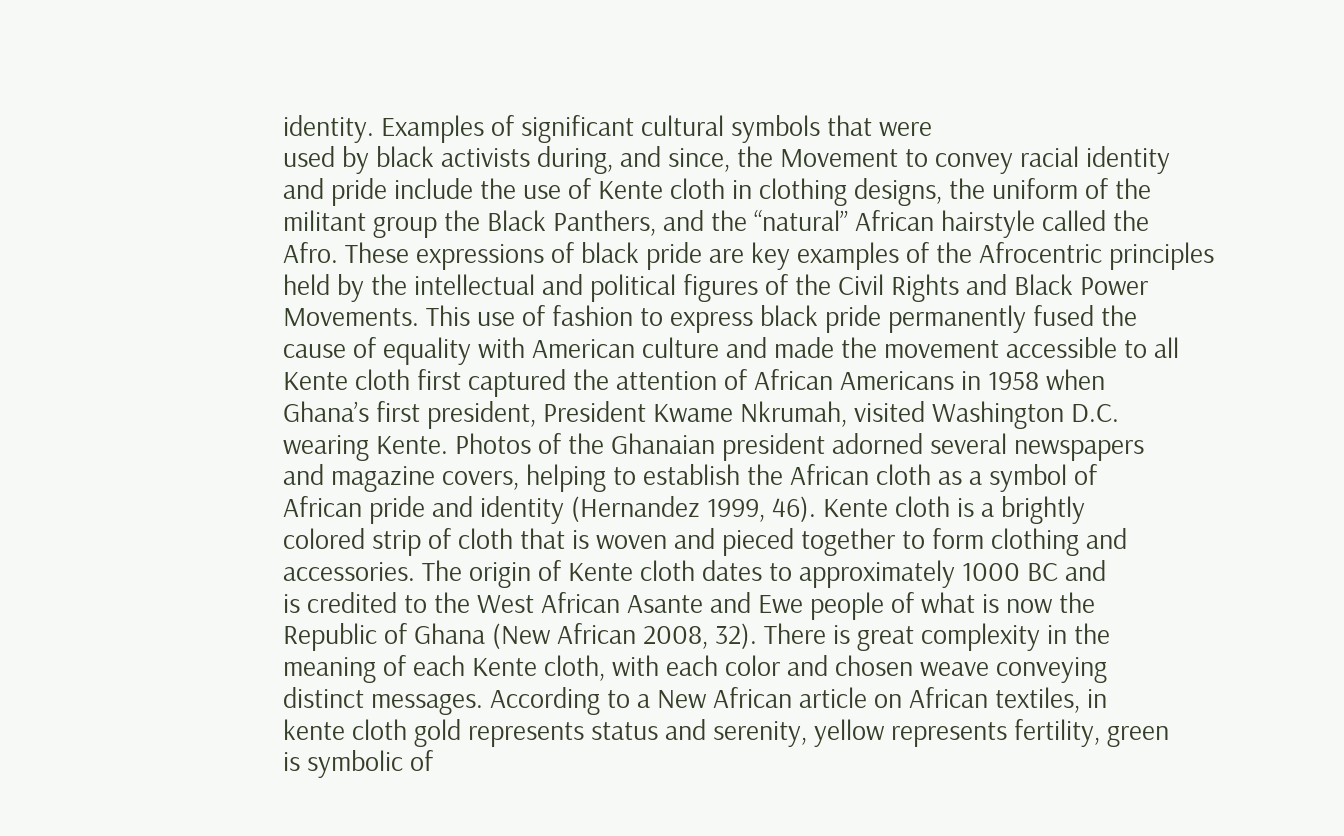identity. Examples of significant cultural symbols that were
used by black activists during, and since, the Movement to convey racial identity
and pride include the use of Kente cloth in clothing designs, the uniform of the
militant group the Black Panthers, and the “natural” African hairstyle called the
Afro. These expressions of black pride are key examples of the Afrocentric principles
held by the intellectual and political figures of the Civil Rights and Black Power
Movements. This use of fashion to express black pride permanently fused the
cause of equality with American culture and made the movement accessible to all
Kente cloth first captured the attention of African Americans in 1958 when
Ghana’s first president, President Kwame Nkrumah, visited Washington D.C.
wearing Kente. Photos of the Ghanaian president adorned several newspapers
and magazine covers, helping to establish the African cloth as a symbol of
African pride and identity (Hernandez 1999, 46). Kente cloth is a brightly
colored strip of cloth that is woven and pieced together to form clothing and
accessories. The origin of Kente cloth dates to approximately 1000 BC and
is credited to the West African Asante and Ewe people of what is now the
Republic of Ghana (New African 2008, 32). There is great complexity in the
meaning of each Kente cloth, with each color and chosen weave conveying
distinct messages. According to a New African article on African textiles, in
kente cloth gold represents status and serenity, yellow represents fertility, green
is symbolic of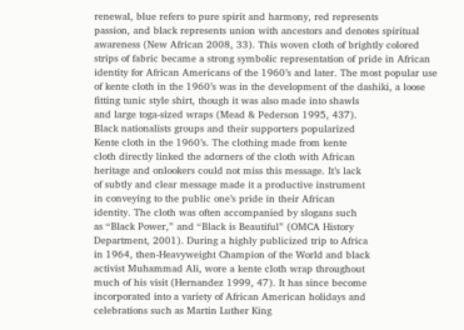renewal, blue refers to pure spirit and harmony, red represents
passion, and black represents union with ancestors and denotes spiritual
awareness (New African 2008, 33). This woven cloth of brightly colored
strips of fabric became a strong symbolic representation of pride in African
identity for African Americans of the 1960’s and later. The most popular use
of kente cloth in the 1960’s was in the development of the dashiki, a loose
fitting tunic style shirt, though it was also made into shawls
and large toga-sized wraps (Mead & Pederson 1995, 437).
Black nationalists groups and their supporters popularized
Kente cloth in the 1960’s. The clothing made from kente
cloth directly linked the adorners of the cloth with African
heritage and onlookers could not miss this message. It’s lack
of subtly and clear message made it a productive instrument
in conveying to the public one’s pride in their African
identity. The cloth was often accompanied by slogans such
as “Black Power,” and “Black is Beautiful” (OMCA History
Department, 2001). During a highly publicized trip to Africa
in 1964, then-Heavyweight Champion of the World and black
activist Muhammad Ali, wore a kente cloth wrap throughout
much of his visit (Hernandez 1999, 47). It has since become
incorporated into a variety of African American holidays and
celebrations such as Martin Luther King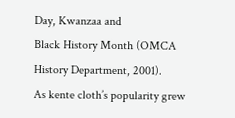Day, Kwanzaa and
Black History Month (OMCA History Department, 2001).
As kente cloth’s popularity grew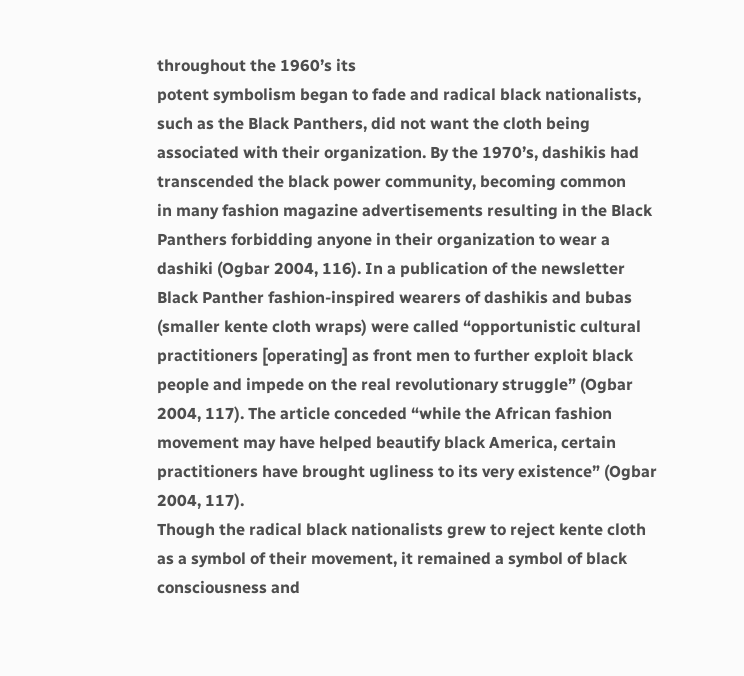throughout the 1960’s its
potent symbolism began to fade and radical black nationalists,
such as the Black Panthers, did not want the cloth being
associated with their organization. By the 1970’s, dashikis had
transcended the black power community, becoming common
in many fashion magazine advertisements resulting in the Black
Panthers forbidding anyone in their organization to wear a
dashiki (Ogbar 2004, 116). In a publication of the newsletter
Black Panther fashion-inspired wearers of dashikis and bubas
(smaller kente cloth wraps) were called “opportunistic cultural
practitioners [operating] as front men to further exploit black
people and impede on the real revolutionary struggle” (Ogbar
2004, 117). The article conceded “while the African fashion
movement may have helped beautify black America, certain
practitioners have brought ugliness to its very existence” (Ogbar
2004, 117).
Though the radical black nationalists grew to reject kente cloth
as a symbol of their movement, it remained a symbol of black
consciousness and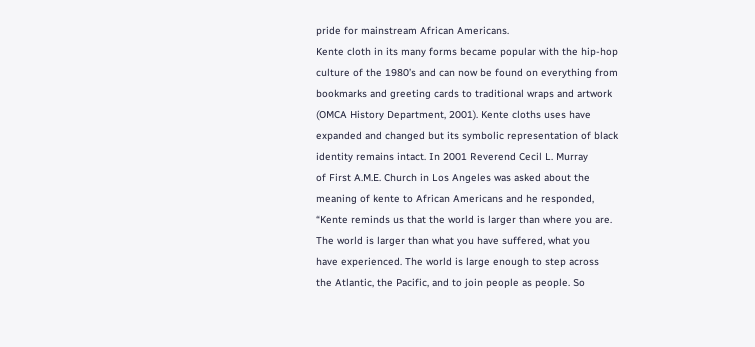pride for mainstream African Americans.
Kente cloth in its many forms became popular with the hip-hop
culture of the 1980’s and can now be found on everything from
bookmarks and greeting cards to traditional wraps and artwork
(OMCA History Department, 2001). Kente cloths uses have
expanded and changed but its symbolic representation of black
identity remains intact. In 2001 Reverend Cecil L. Murray
of First A.M.E. Church in Los Angeles was asked about the
meaning of kente to African Americans and he responded,
“Kente reminds us that the world is larger than where you are.
The world is larger than what you have suffered, what you
have experienced. The world is large enough to step across
the Atlantic, the Pacific, and to join people as people. So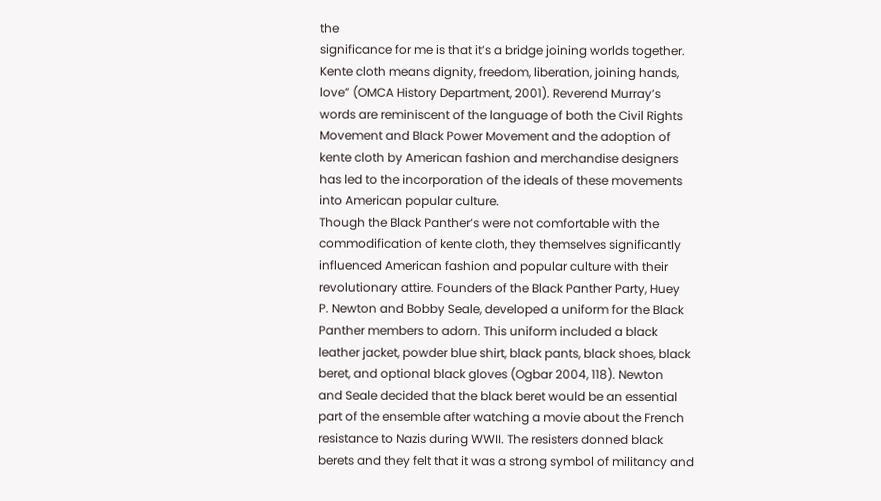the
significance for me is that it’s a bridge joining worlds together.
Kente cloth means dignity, freedom, liberation, joining hands,
love” (OMCA History Department, 2001). Reverend Murray’s
words are reminiscent of the language of both the Civil Rights
Movement and Black Power Movement and the adoption of
kente cloth by American fashion and merchandise designers
has led to the incorporation of the ideals of these movements
into American popular culture.
Though the Black Panther’s were not comfortable with the
commodification of kente cloth, they themselves significantly
influenced American fashion and popular culture with their
revolutionary attire. Founders of the Black Panther Party, Huey
P. Newton and Bobby Seale, developed a uniform for the Black
Panther members to adorn. This uniform included a black
leather jacket, powder blue shirt, black pants, black shoes, black
beret, and optional black gloves (Ogbar 2004, 118). Newton
and Seale decided that the black beret would be an essential
part of the ensemble after watching a movie about the French
resistance to Nazis during WWII. The resisters donned black
berets and they felt that it was a strong symbol of militancy and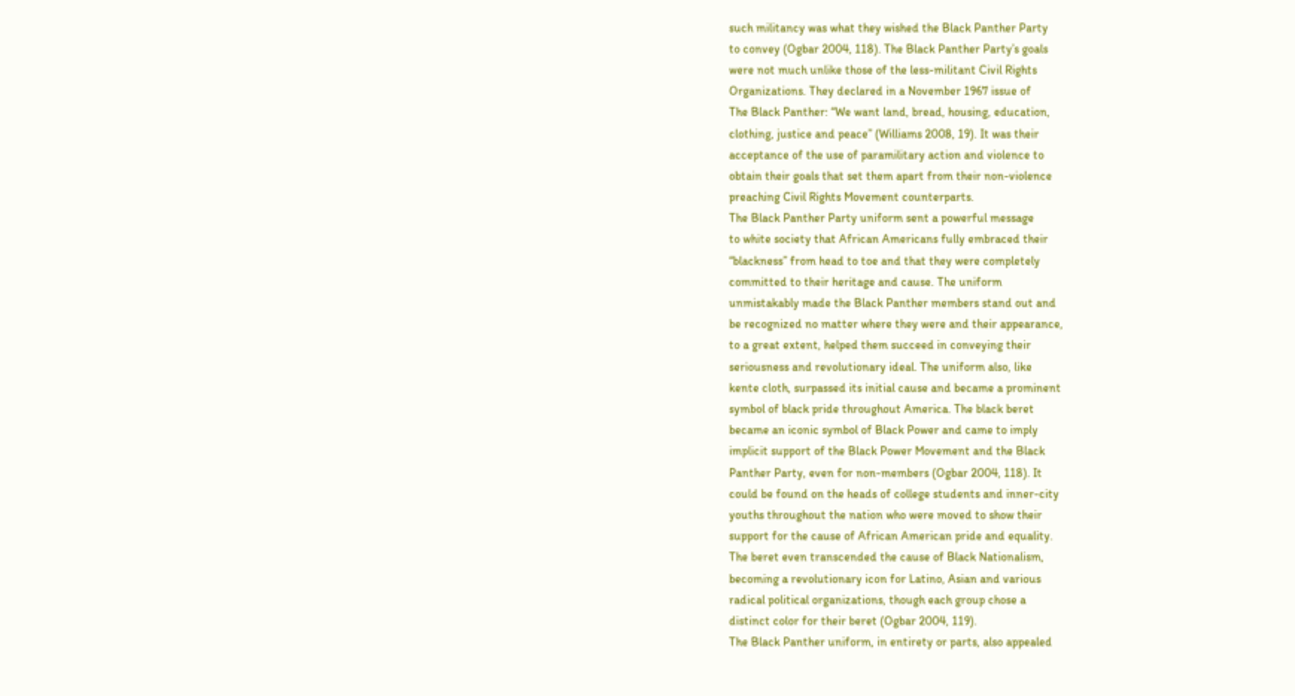such militancy was what they wished the Black Panther Party
to convey (Ogbar 2004, 118). The Black Panther Party’s goals
were not much unlike those of the less-militant Civil Rights
Organizations. They declared in a November 1967 issue of
The Black Panther: “We want land, bread, housing, education,
clothing, justice and peace” (Williams 2008, 19). It was their
acceptance of the use of paramilitary action and violence to
obtain their goals that set them apart from their non-violence
preaching Civil Rights Movement counterparts.
The Black Panther Party uniform sent a powerful message
to white society that African Americans fully embraced their
“blackness” from head to toe and that they were completely
committed to their heritage and cause. The uniform
unmistakably made the Black Panther members stand out and
be recognized no matter where they were and their appearance,
to a great extent, helped them succeed in conveying their
seriousness and revolutionary ideal. The uniform also, like
kente cloth, surpassed its initial cause and became a prominent
symbol of black pride throughout America. The black beret
became an iconic symbol of Black Power and came to imply
implicit support of the Black Power Movement and the Black
Panther Party, even for non-members (Ogbar 2004, 118). It
could be found on the heads of college students and inner-city
youths throughout the nation who were moved to show their
support for the cause of African American pride and equality.
The beret even transcended the cause of Black Nationalism,
becoming a revolutionary icon for Latino, Asian and various
radical political organizations, though each group chose a
distinct color for their beret (Ogbar 2004, 119).
The Black Panther uniform, in entirety or parts, also appealed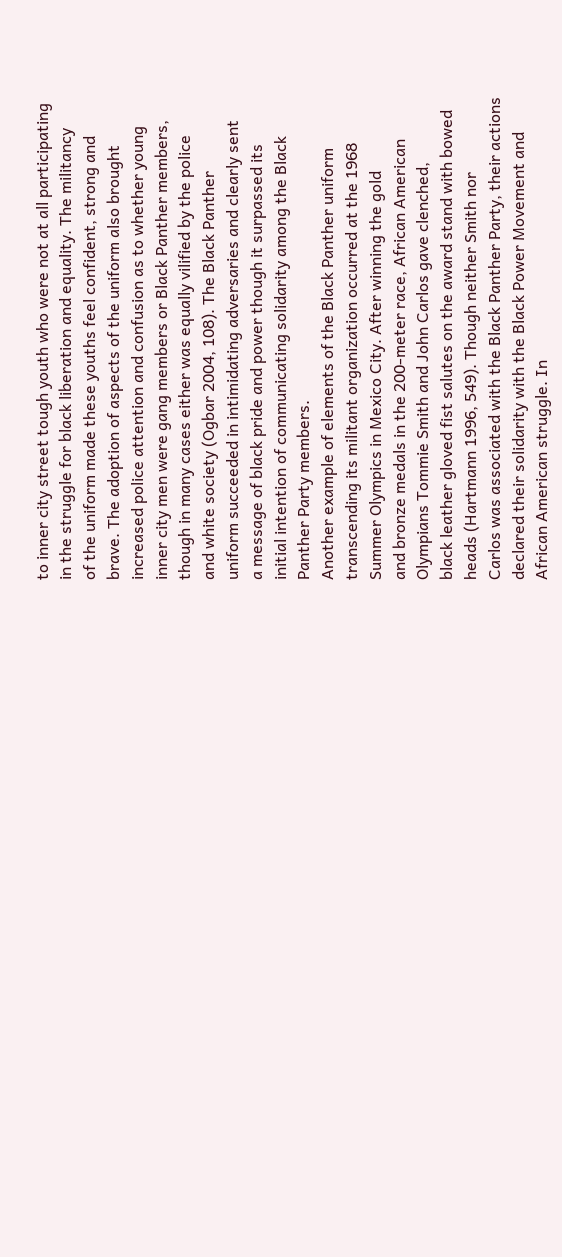to inner city street tough youth who were not at all participating
in the struggle for black liberation and equality. The militancy
of the uniform made these youths feel confident, strong and
brave. The adoption of aspects of the uniform also brought
increased police attention and confusion as to whether young
inner city men were gang members or Black Panther members,
though in many cases either was equally vilified by the police
and white society (Ogbar 2004, 108). The Black Panther
uniform succeeded in intimidating adversaries and clearly sent
a message of black pride and power though it surpassed its
initial intention of communicating solidarity among the Black
Panther Party members.
Another example of elements of the Black Panther uniform
transcending its militant organization occurred at the 1968
Summer Olympics in Mexico City. After winning the gold
and bronze medals in the 200-meter race, African American
Olympians Tommie Smith and John Carlos gave clenched,
black leather gloved fist salutes on the award stand with bowed
heads (Hartmann 1996, 549). Though neither Smith nor
Carlos was associated with the Black Panther Party, their actions
declared their solidarity with the Black Power Movement and
African American struggle. In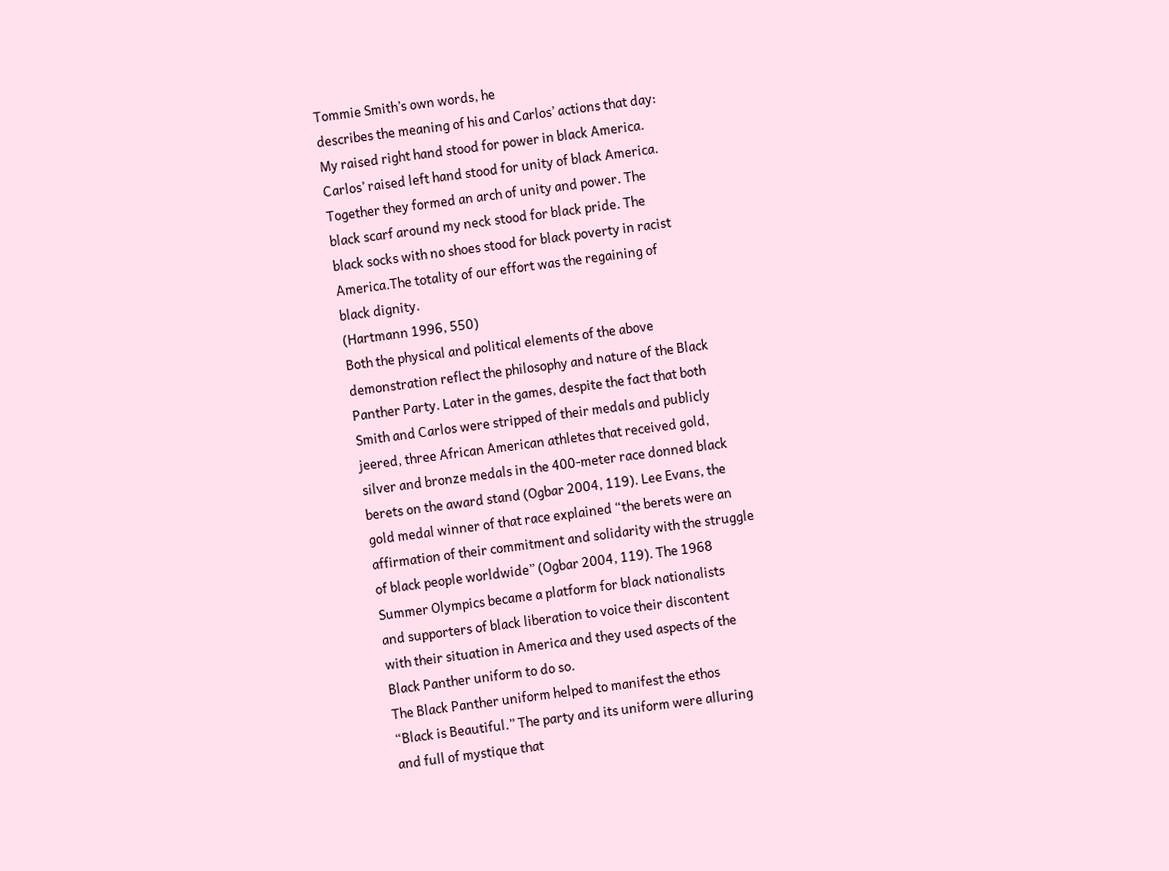Tommie Smith’s own words, he
describes the meaning of his and Carlos’ actions that day:
My raised right hand stood for power in black America.
Carlos’ raised left hand stood for unity of black America.
Together they formed an arch of unity and power. The
black scarf around my neck stood for black pride. The
black socks with no shoes stood for black poverty in racist
America.The totality of our effort was the regaining of
black dignity.
(Hartmann 1996, 550)
Both the physical and political elements of the above
demonstration reflect the philosophy and nature of the Black
Panther Party. Later in the games, despite the fact that both
Smith and Carlos were stripped of their medals and publicly
jeered, three African American athletes that received gold,
silver and bronze medals in the 400-meter race donned black
berets on the award stand (Ogbar 2004, 119). Lee Evans, the
gold medal winner of that race explained “the berets were an
affirmation of their commitment and solidarity with the struggle
of black people worldwide” (Ogbar 2004, 119). The 1968
Summer Olympics became a platform for black nationalists
and supporters of black liberation to voice their discontent
with their situation in America and they used aspects of the
Black Panther uniform to do so.
The Black Panther uniform helped to manifest the ethos
“Black is Beautiful.” The party and its uniform were alluring
and full of mystique that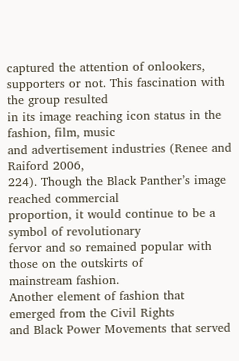captured the attention of onlookers,
supporters or not. This fascination with the group resulted
in its image reaching icon status in the fashion, film, music
and advertisement industries (Renee and Raiford 2006,
224). Though the Black Panther’s image reached commercial
proportion, it would continue to be a symbol of revolutionary
fervor and so remained popular with those on the outskirts of
mainstream fashion.
Another element of fashion that emerged from the Civil Rights
and Black Power Movements that served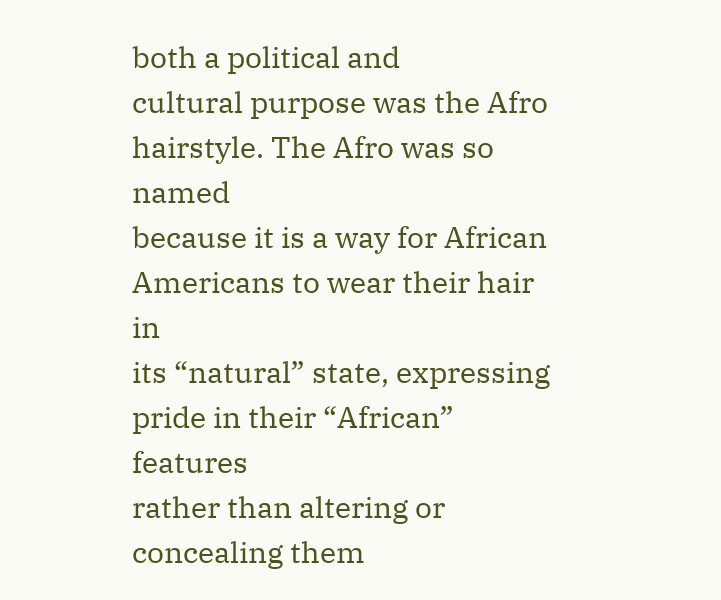both a political and
cultural purpose was the Afro hairstyle. The Afro was so named
because it is a way for African Americans to wear their hair in
its “natural” state, expressing pride in their “African” features
rather than altering or concealing them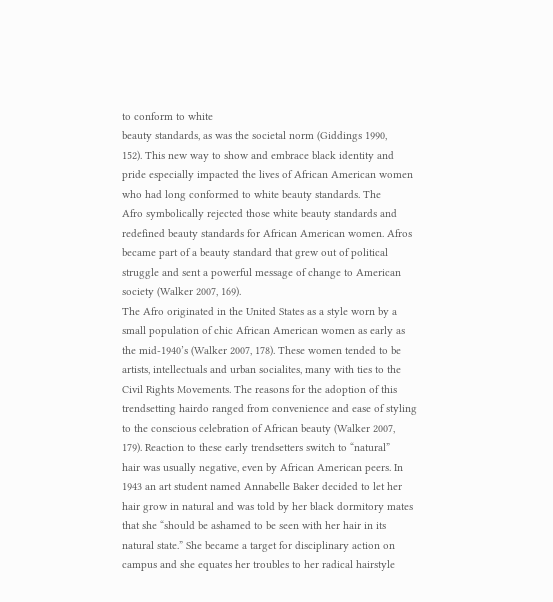to conform to white
beauty standards, as was the societal norm (Giddings 1990,
152). This new way to show and embrace black identity and
pride especially impacted the lives of African American women
who had long conformed to white beauty standards. The
Afro symbolically rejected those white beauty standards and
redefined beauty standards for African American women. Afros
became part of a beauty standard that grew out of political
struggle and sent a powerful message of change to American
society (Walker 2007, 169).
The Afro originated in the United States as a style worn by a
small population of chic African American women as early as
the mid-1940’s (Walker 2007, 178). These women tended to be
artists, intellectuals and urban socialites, many with ties to the
Civil Rights Movements. The reasons for the adoption of this
trendsetting hairdo ranged from convenience and ease of styling
to the conscious celebration of African beauty (Walker 2007,
179). Reaction to these early trendsetters switch to “natural”
hair was usually negative, even by African American peers. In
1943 an art student named Annabelle Baker decided to let her
hair grow in natural and was told by her black dormitory mates
that she “should be ashamed to be seen with her hair in its
natural state.” She became a target for disciplinary action on
campus and she equates her troubles to her radical hairstyle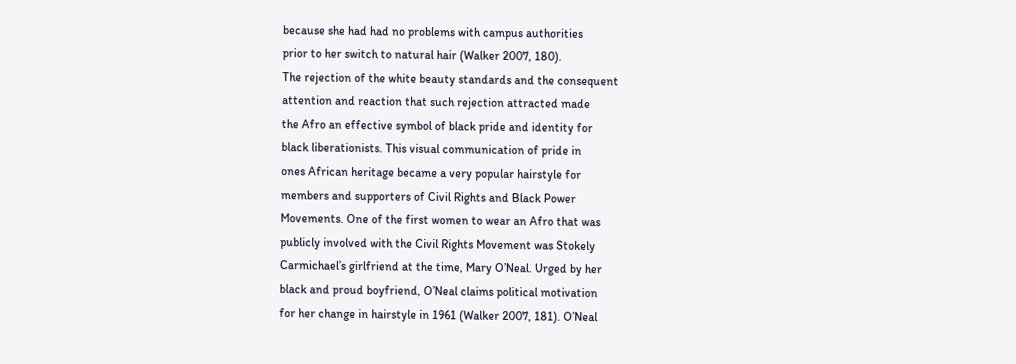because she had had no problems with campus authorities
prior to her switch to natural hair (Walker 2007, 180).
The rejection of the white beauty standards and the consequent
attention and reaction that such rejection attracted made
the Afro an effective symbol of black pride and identity for
black liberationists. This visual communication of pride in
ones African heritage became a very popular hairstyle for
members and supporters of Civil Rights and Black Power
Movements. One of the first women to wear an Afro that was
publicly involved with the Civil Rights Movement was Stokely
Carmichael’s girlfriend at the time, Mary O’Neal. Urged by her
black and proud boyfriend, O’Neal claims political motivation
for her change in hairstyle in 1961 (Walker 2007, 181). O’Neal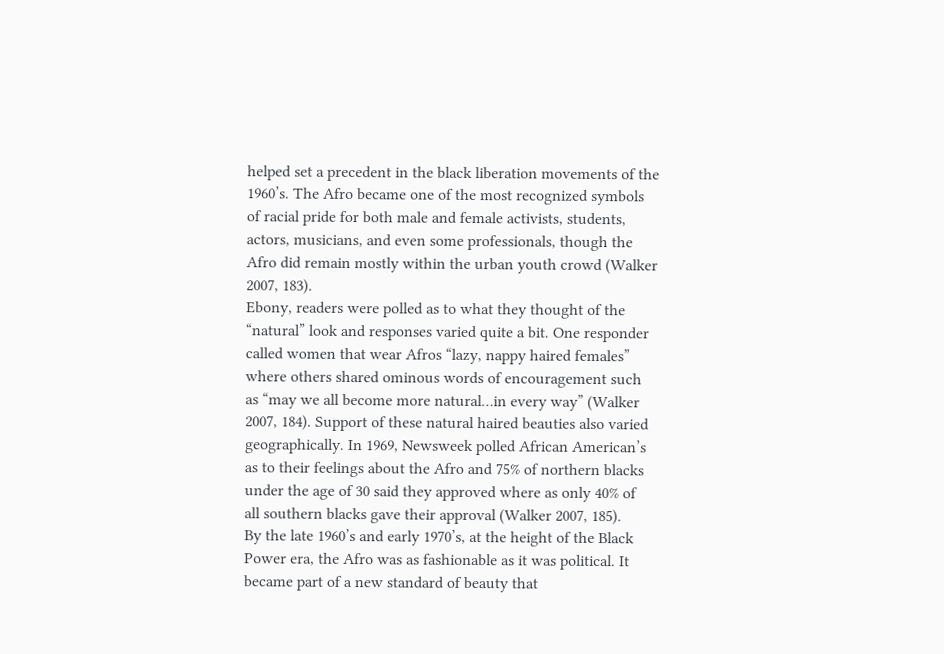helped set a precedent in the black liberation movements of the
1960’s. The Afro became one of the most recognized symbols
of racial pride for both male and female activists, students,
actors, musicians, and even some professionals, though the
Afro did remain mostly within the urban youth crowd (Walker
2007, 183).
Ebony, readers were polled as to what they thought of the
“natural” look and responses varied quite a bit. One responder
called women that wear Afros “lazy, nappy haired females”
where others shared ominous words of encouragement such
as “may we all become more natural…in every way” (Walker
2007, 184). Support of these natural haired beauties also varied
geographically. In 1969, Newsweek polled African American’s
as to their feelings about the Afro and 75% of northern blacks
under the age of 30 said they approved where as only 40% of
all southern blacks gave their approval (Walker 2007, 185).
By the late 1960’s and early 1970’s, at the height of the Black
Power era, the Afro was as fashionable as it was political. It
became part of a new standard of beauty that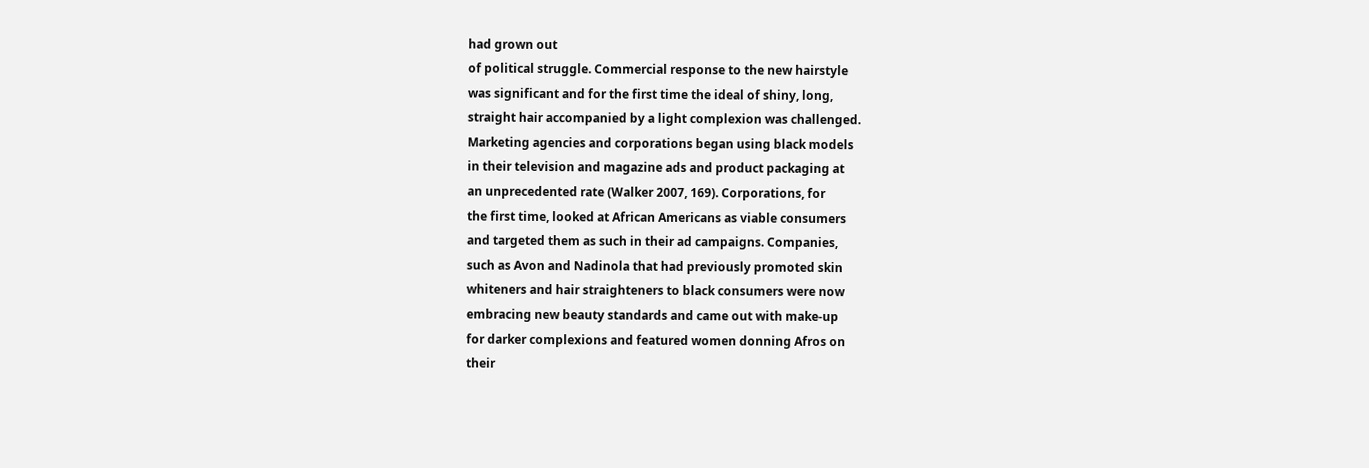had grown out
of political struggle. Commercial response to the new hairstyle
was significant and for the first time the ideal of shiny, long,
straight hair accompanied by a light complexion was challenged.
Marketing agencies and corporations began using black models
in their television and magazine ads and product packaging at
an unprecedented rate (Walker 2007, 169). Corporations, for
the first time, looked at African Americans as viable consumers
and targeted them as such in their ad campaigns. Companies,
such as Avon and Nadinola that had previously promoted skin
whiteners and hair straighteners to black consumers were now
embracing new beauty standards and came out with make-up
for darker complexions and featured women donning Afros on
their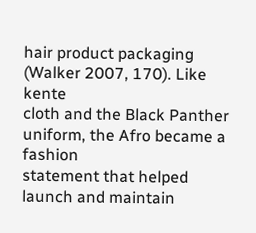hair product packaging (Walker 2007, 170). Like kente
cloth and the Black Panther uniform, the Afro became a fashion
statement that helped launch and maintain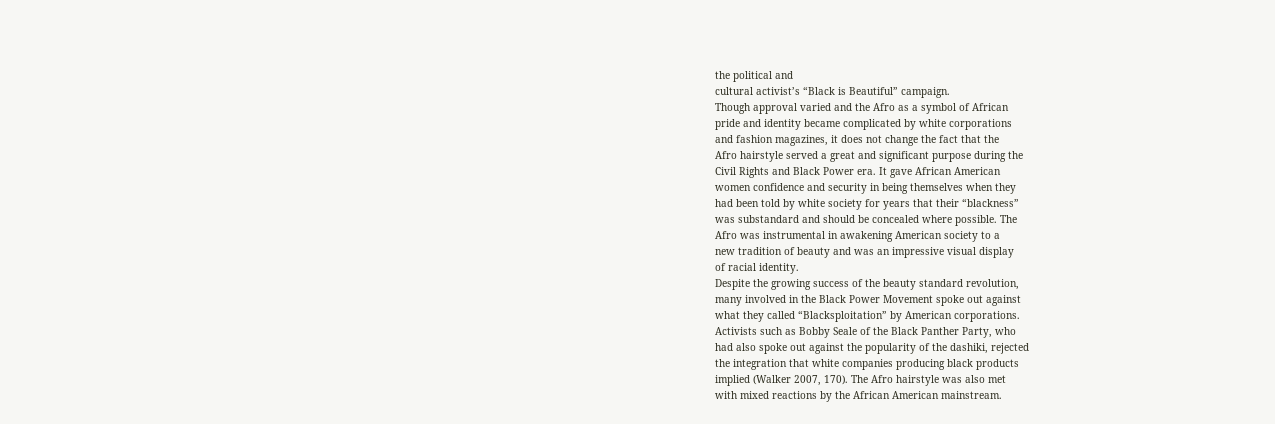the political and
cultural activist’s “Black is Beautiful” campaign.
Though approval varied and the Afro as a symbol of African
pride and identity became complicated by white corporations
and fashion magazines, it does not change the fact that the
Afro hairstyle served a great and significant purpose during the
Civil Rights and Black Power era. It gave African American
women confidence and security in being themselves when they
had been told by white society for years that their “blackness”
was substandard and should be concealed where possible. The
Afro was instrumental in awakening American society to a
new tradition of beauty and was an impressive visual display
of racial identity.
Despite the growing success of the beauty standard revolution,
many involved in the Black Power Movement spoke out against
what they called “Blacksploitation” by American corporations.
Activists such as Bobby Seale of the Black Panther Party, who
had also spoke out against the popularity of the dashiki, rejected
the integration that white companies producing black products
implied (Walker 2007, 170). The Afro hairstyle was also met
with mixed reactions by the African American mainstream.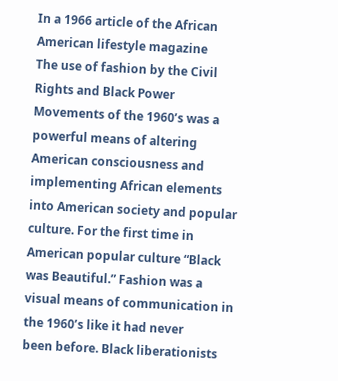In a 1966 article of the African American lifestyle magazine
The use of fashion by the Civil Rights and Black Power
Movements of the 1960’s was a powerful means of altering
American consciousness and implementing African elements
into American society and popular culture. For the first time in
American popular culture “Black was Beautiful.” Fashion was a
visual means of communication in the 1960’s like it had never
been before. Black liberationists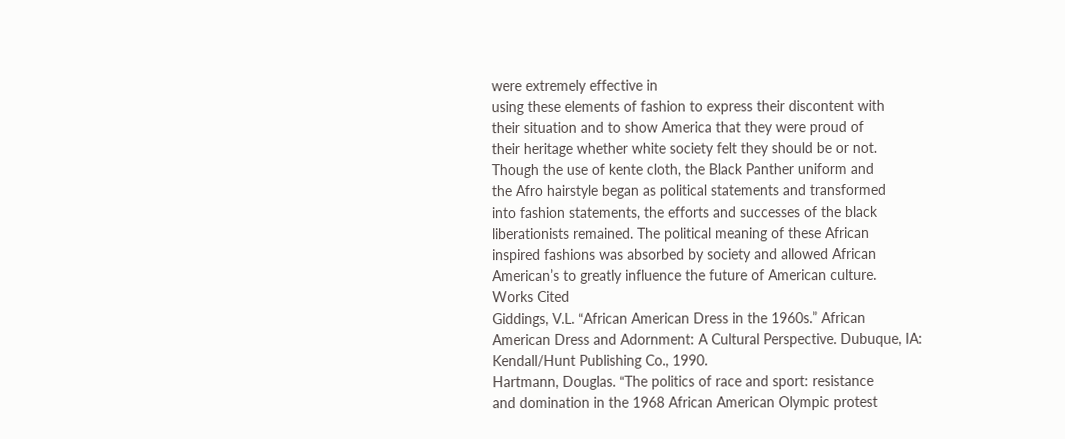were extremely effective in
using these elements of fashion to express their discontent with
their situation and to show America that they were proud of
their heritage whether white society felt they should be or not.
Though the use of kente cloth, the Black Panther uniform and
the Afro hairstyle began as political statements and transformed
into fashion statements, the efforts and successes of the black
liberationists remained. The political meaning of these African
inspired fashions was absorbed by society and allowed African
American’s to greatly influence the future of American culture.
Works Cited
Giddings, V.L. “African American Dress in the 1960s.” African
American Dress and Adornment: A Cultural Perspective. Dubuque, IA:
Kendall/Hunt Publishing Co., 1990.
Hartmann, Douglas. “The politics of race and sport: resistance
and domination in the 1968 African American Olympic protest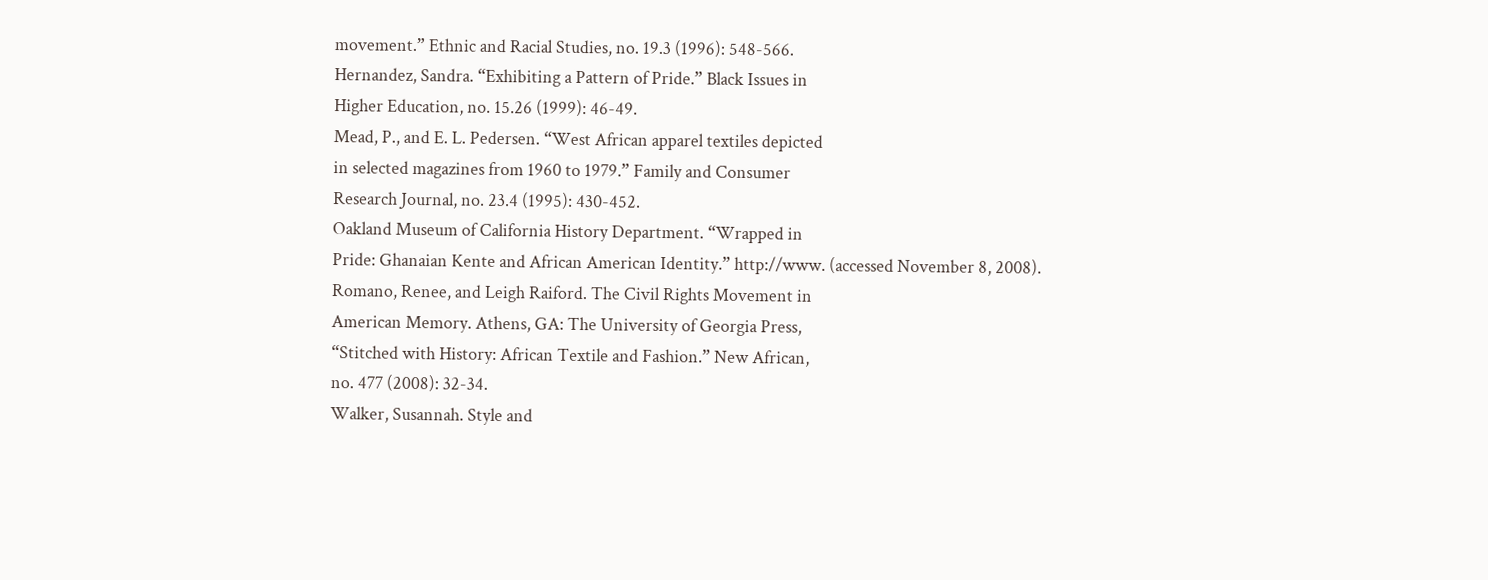movement.” Ethnic and Racial Studies, no. 19.3 (1996): 548-566.
Hernandez, Sandra. “Exhibiting a Pattern of Pride.” Black Issues in
Higher Education, no. 15.26 (1999): 46-49.
Mead, P., and E. L. Pedersen. “West African apparel textiles depicted
in selected magazines from 1960 to 1979.” Family and Consumer
Research Journal, no. 23.4 (1995): 430-452.
Oakland Museum of California History Department. “Wrapped in
Pride: Ghanaian Kente and African American Identity.” http://www. (accessed November 8, 2008).
Romano, Renee, and Leigh Raiford. The Civil Rights Movement in
American Memory. Athens, GA: The University of Georgia Press,
“Stitched with History: African Textile and Fashion.” New African,
no. 477 (2008): 32-34.
Walker, Susannah. Style and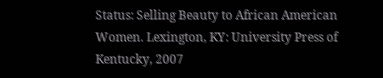Status: Selling Beauty to African American
Women. Lexington, KY: University Press of Kentucky, 2007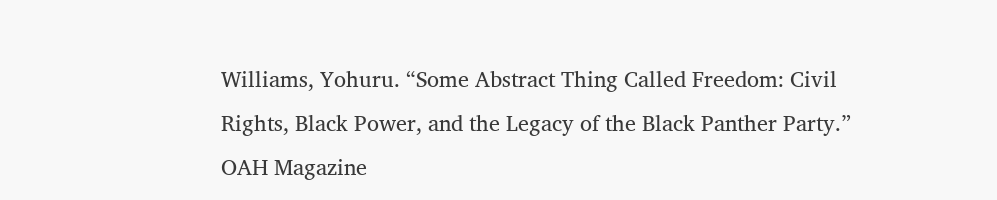Williams, Yohuru. “Some Abstract Thing Called Freedom: Civil
Rights, Black Power, and the Legacy of the Black Panther Party.”
OAH Magazine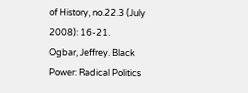of History, no.22.3 (July 2008): 16-21.
Ogbar, Jeffrey. Black Power: Radical Politics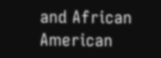and African American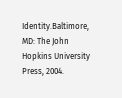Identity.Baltimore, MD: The John Hopkins University Press, 2004.